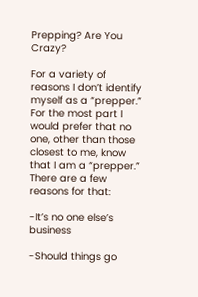Prepping? Are You Crazy?

For a variety of reasons I don’t identify myself as a “prepper.” For the most part I would prefer that no one, other than those closest to me, know that I am a “prepper.” There are a few reasons for that:

-It’s no one else’s business

-Should things go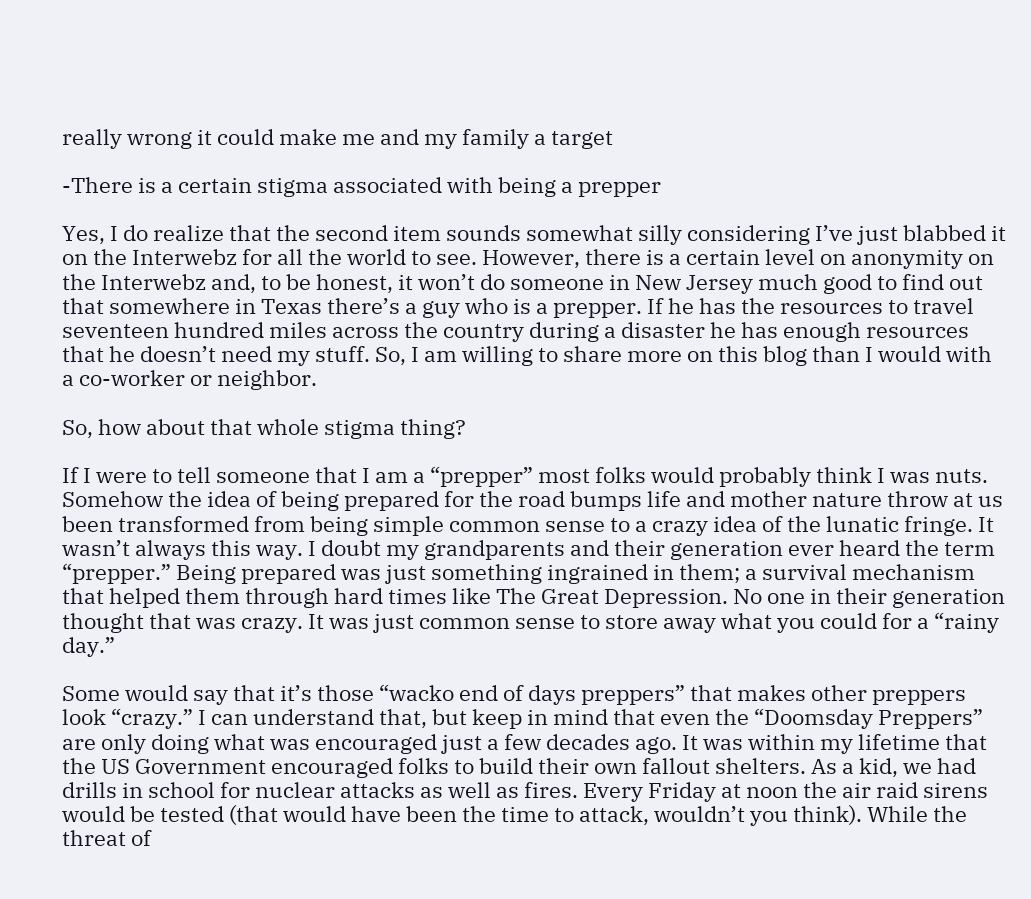really wrong it could make me and my family a target

-There is a certain stigma associated with being a prepper

Yes, I do realize that the second item sounds somewhat silly considering I’ve just blabbed it on the Interwebz for all the world to see. However, there is a certain level on anonymity on the Interwebz and, to be honest, it won’t do someone in New Jersey much good to find out that somewhere in Texas there’s a guy who is a prepper. If he has the resources to travel seventeen hundred miles across the country during a disaster he has enough resources that he doesn’t need my stuff. So, I am willing to share more on this blog than I would with a co-worker or neighbor.

So, how about that whole stigma thing?

If I were to tell someone that I am a “prepper” most folks would probably think I was nuts. Somehow the idea of being prepared for the road bumps life and mother nature throw at us been transformed from being simple common sense to a crazy idea of the lunatic fringe. It wasn’t always this way. I doubt my grandparents and their generation ever heard the term “prepper.” Being prepared was just something ingrained in them; a survival mechanism that helped them through hard times like The Great Depression. No one in their generation thought that was crazy. It was just common sense to store away what you could for a “rainy day.”

Some would say that it’s those “wacko end of days preppers” that makes other preppers look “crazy.” I can understand that, but keep in mind that even the “Doomsday Preppers” are only doing what was encouraged just a few decades ago. It was within my lifetime that the US Government encouraged folks to build their own fallout shelters. As a kid, we had drills in school for nuclear attacks as well as fires. Every Friday at noon the air raid sirens would be tested (that would have been the time to attack, wouldn’t you think). While the threat of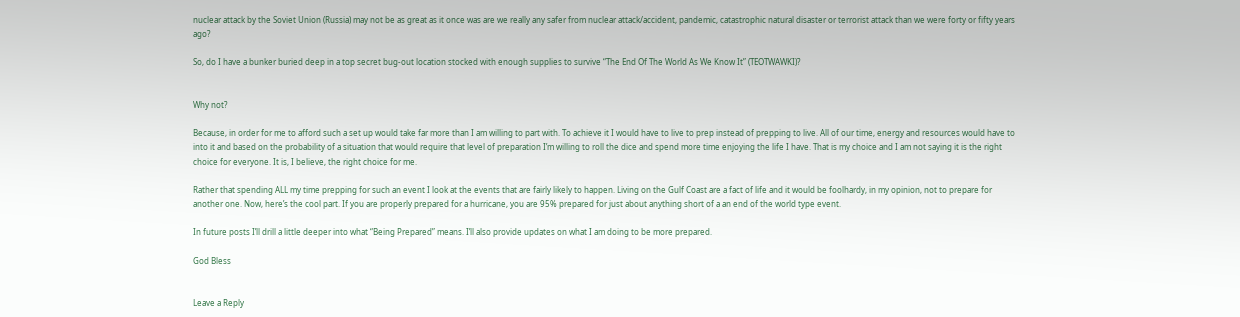nuclear attack by the Soviet Union (Russia) may not be as great as it once was are we really any safer from nuclear attack/accident, pandemic, catastrophic natural disaster or terrorist attack than we were forty or fifty years ago?

So, do I have a bunker buried deep in a top secret bug-out location stocked with enough supplies to survive “The End Of The World As We Know It” (TEOTWAWKI)?


Why not?

Because, in order for me to afford such a set up would take far more than I am willing to part with. To achieve it I would have to live to prep instead of prepping to live. All of our time, energy and resources would have to into it and based on the probability of a situation that would require that level of preparation I’m willing to roll the dice and spend more time enjoying the life I have. That is my choice and I am not saying it is the right choice for everyone. It is, I believe, the right choice for me.

Rather that spending ALL my time prepping for such an event I look at the events that are fairly likely to happen. Living on the Gulf Coast are a fact of life and it would be foolhardy, in my opinion, not to prepare for another one. Now, here’s the cool part. If you are properly prepared for a hurricane, you are 95% prepared for just about anything short of a an end of the world type event.

In future posts I’ll drill a little deeper into what “Being Prepared” means. I’ll also provide updates on what I am doing to be more prepared.

God Bless


Leave a Reply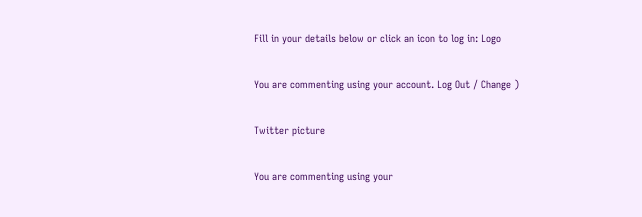Fill in your details below or click an icon to log in: Logo

You are commenting using your account. Log Out / Change )

Twitter picture

You are commenting using your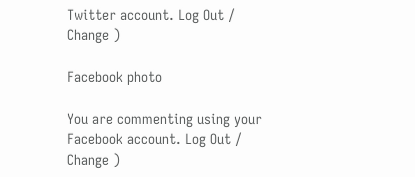Twitter account. Log Out / Change )

Facebook photo

You are commenting using your Facebook account. Log Out / Change )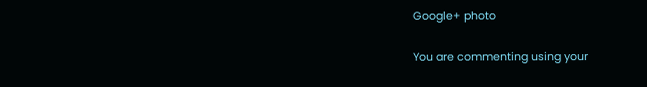Google+ photo

You are commenting using your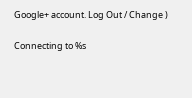Google+ account. Log Out / Change )

Connecting to %s